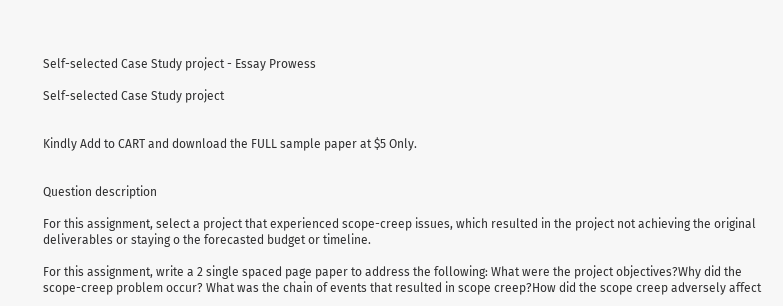Self-selected Case Study project - Essay Prowess

Self-selected Case Study project


Kindly Add to CART and download the FULL sample paper at $5 Only.


Question description

For this assignment, select a project that experienced scope-creep issues, which resulted in the project not achieving the original deliverables or staying o the forecasted budget or timeline.

For this assignment, write a 2 single spaced page paper to address the following: What were the project objectives?Why did the scope-creep problem occur? What was the chain of events that resulted in scope creep?How did the scope creep adversely affect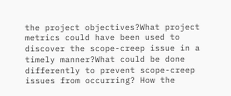the project objectives?What project metrics could have been used to discover the scope-creep issue in a timely manner?What could be done differently to prevent scope-creep issues from occurring? How the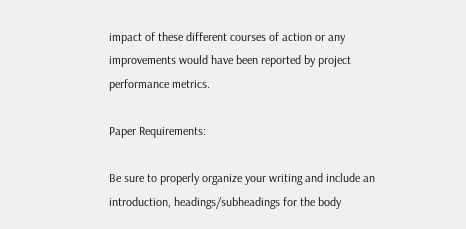impact of these different courses of action or any improvements would have been reported by project performance metrics.

Paper Requirements:

Be sure to properly organize your writing and include an introduction, headings/subheadings for the body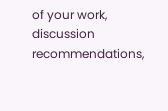of your work, discussion recommendations,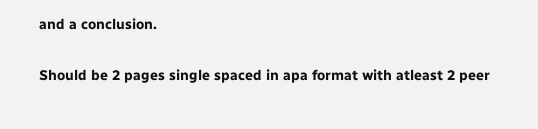and a conclusion.

Should be 2 pages single spaced in apa format with atleast 2 peer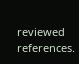reviewed references.